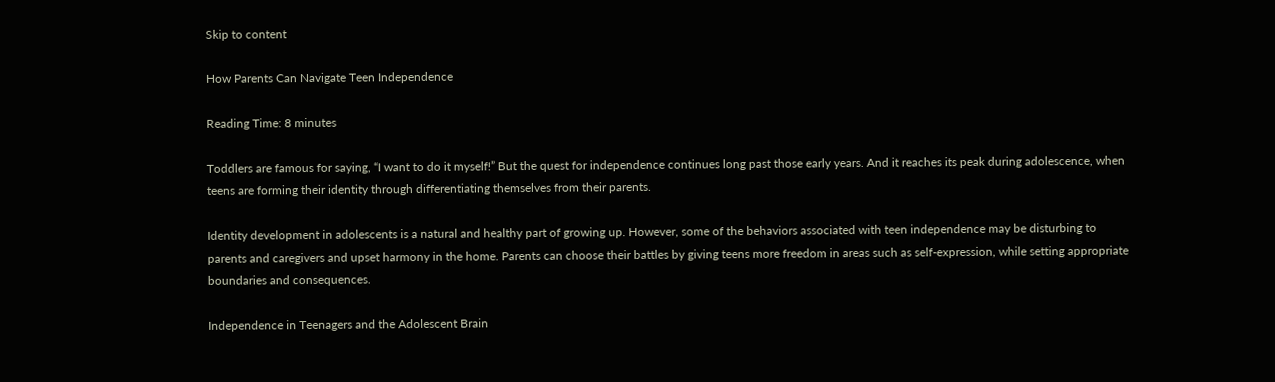Skip to content

How Parents Can Navigate Teen Independence

Reading Time: 8 minutes

Toddlers are famous for saying, “I want to do it myself!” But the quest for independence continues long past those early years. And it reaches its peak during adolescence, when teens are forming their identity through differentiating themselves from their parents.

Identity development in adolescents is a natural and healthy part of growing up. However, some of the behaviors associated with teen independence may be disturbing to parents and caregivers and upset harmony in the home. Parents can choose their battles by giving teens more freedom in areas such as self-expression, while setting appropriate boundaries and consequences.

Independence in Teenagers and the Adolescent Brain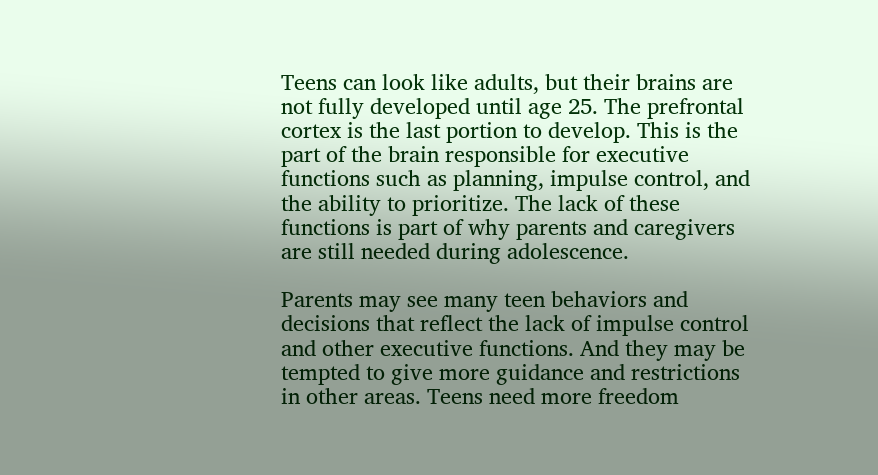Teens can look like adults, but their brains are not fully developed until age 25. The prefrontal cortex is the last portion to develop. This is the part of the brain responsible for executive functions such as planning, impulse control, and the ability to prioritize. The lack of these functions is part of why parents and caregivers are still needed during adolescence.

Parents may see many teen behaviors and decisions that reflect the lack of impulse control and other executive functions. And they may be tempted to give more guidance and restrictions in other areas. Teens need more freedom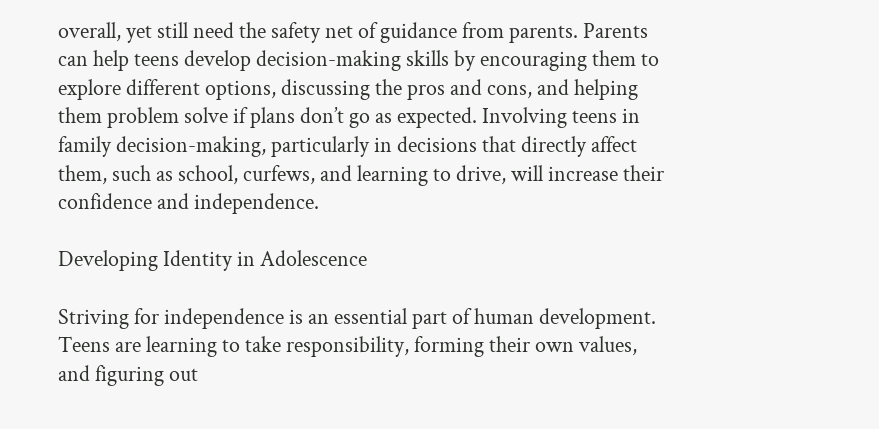overall, yet still need the safety net of guidance from parents. Parents can help teens develop decision-making skills by encouraging them to explore different options, discussing the pros and cons, and helping them problem solve if plans don’t go as expected. Involving teens in family decision-making, particularly in decisions that directly affect them, such as school, curfews, and learning to drive, will increase their confidence and independence.

Developing Identity in Adolescence

Striving for independence is an essential part of human development. Teens are learning to take responsibility, forming their own values, and figuring out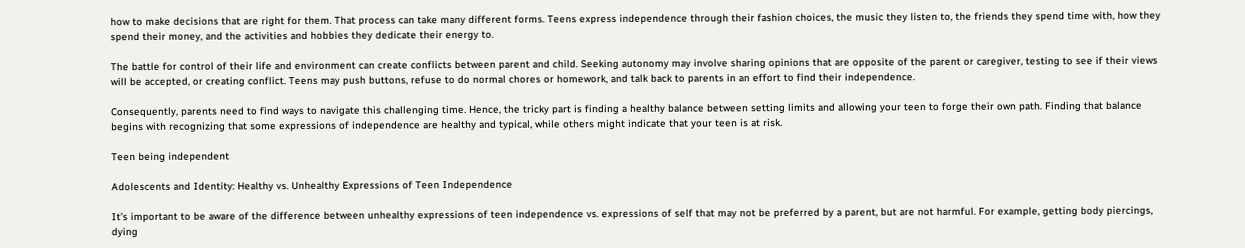how to make decisions that are right for them. That process can take many different forms. Teens express independence through their fashion choices, the music they listen to, the friends they spend time with, how they spend their money, and the activities and hobbies they dedicate their energy to.

The battle for control of their life and environment can create conflicts between parent and child. Seeking autonomy may involve sharing opinions that are opposite of the parent or caregiver, testing to see if their views will be accepted, or creating conflict. Teens may push buttons, refuse to do normal chores or homework, and talk back to parents in an effort to find their independence.

Consequently, parents need to find ways to navigate this challenging time. Hence, the tricky part is finding a healthy balance between setting limits and allowing your teen to forge their own path. Finding that balance begins with recognizing that some expressions of independence are healthy and typical, while others might indicate that your teen is at risk.

Teen being independent

Adolescents and Identity: Healthy vs. Unhealthy Expressions of Teen Independence

It’s important to be aware of the difference between unhealthy expressions of teen independence vs. expressions of self that may not be preferred by a parent, but are not harmful. For example, getting body piercings, dying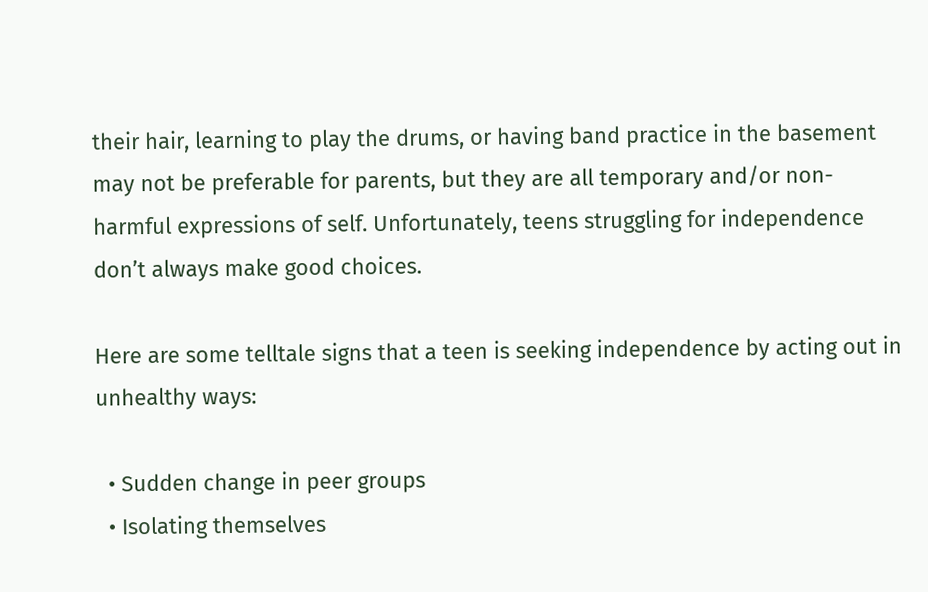their hair, learning to play the drums, or having band practice in the basement may not be preferable for parents, but they are all temporary and/or non-harmful expressions of self. Unfortunately, teens struggling for independence don’t always make good choices.

Here are some telltale signs that a teen is seeking independence by acting out in unhealthy ways:

  • Sudden change in peer groups
  • Isolating themselves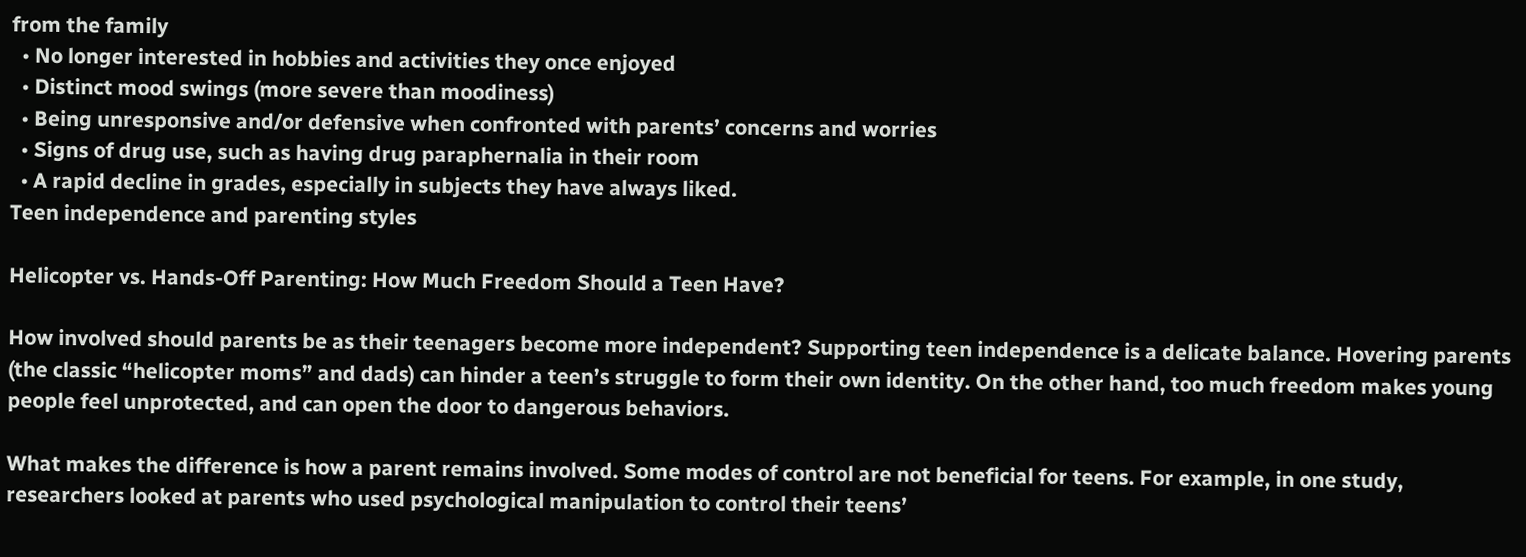from the family
  • No longer interested in hobbies and activities they once enjoyed
  • Distinct mood swings (more severe than moodiness)
  • Being unresponsive and/or defensive when confronted with parents’ concerns and worries
  • Signs of drug use, such as having drug paraphernalia in their room
  • A rapid decline in grades, especially in subjects they have always liked.
Teen independence and parenting styles

Helicopter vs. Hands-Off Parenting: How Much Freedom Should a Teen Have?

How involved should parents be as their teenagers become more independent? Supporting teen independence is a delicate balance. Hovering parents (the classic “helicopter moms” and dads) can hinder a teen’s struggle to form their own identity. On the other hand, too much freedom makes young people feel unprotected, and can open the door to dangerous behaviors.

What makes the difference is how a parent remains involved. Some modes of control are not beneficial for teens. For example, in one study, researchers looked at parents who used psychological manipulation to control their teens’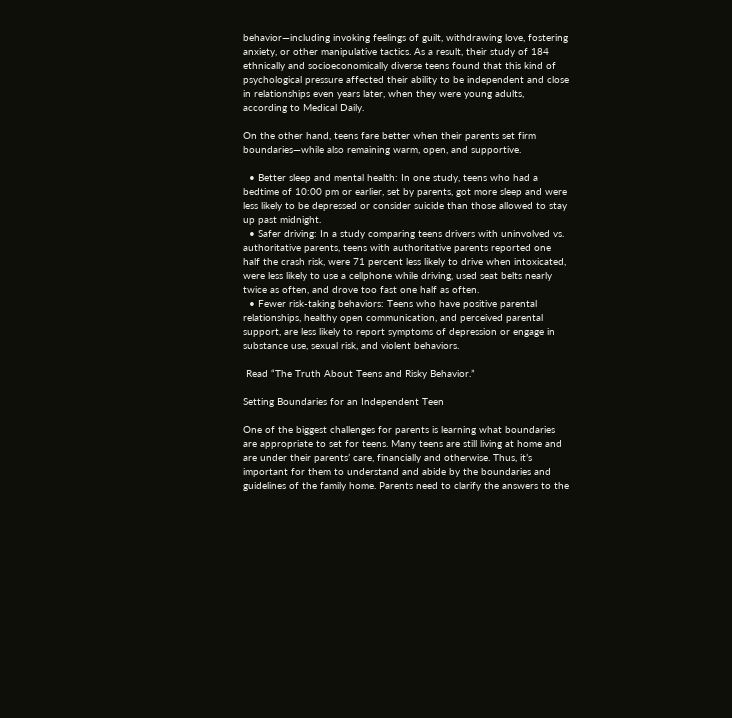behavior—including invoking feelings of guilt, withdrawing love, fostering anxiety, or other manipulative tactics. As a result, their study of 184 ethnically and socioeconomically diverse teens found that this kind of psychological pressure affected their ability to be independent and close in relationships even years later, when they were young adults, according to Medical Daily.

On the other hand, teens fare better when their parents set firm boundaries—while also remaining warm, open, and supportive.

  • Better sleep and mental health: In one study, teens who had a bedtime of 10:00 pm or earlier, set by parents, got more sleep and were less likely to be depressed or consider suicide than those allowed to stay up past midnight.
  • Safer driving: In a study comparing teens drivers with uninvolved vs. authoritative parents, teens with authoritative parents reported one half the crash risk, were 71 percent less likely to drive when intoxicated, were less likely to use a cellphone while driving, used seat belts nearly twice as often, and drove too fast one half as often.
  • Fewer risk-taking behaviors: Teens who have positive parental relationships, healthy open communication, and perceived parental support, are less likely to report symptoms of depression or engage in substance use, sexual risk, and violent behaviors.

 Read “The Truth About Teens and Risky Behavior.”

Setting Boundaries for an Independent Teen

One of the biggest challenges for parents is learning what boundaries are appropriate to set for teens. Many teens are still living at home and are under their parents’ care, financially and otherwise. Thus, it’s important for them to understand and abide by the boundaries and guidelines of the family home. Parents need to clarify the answers to the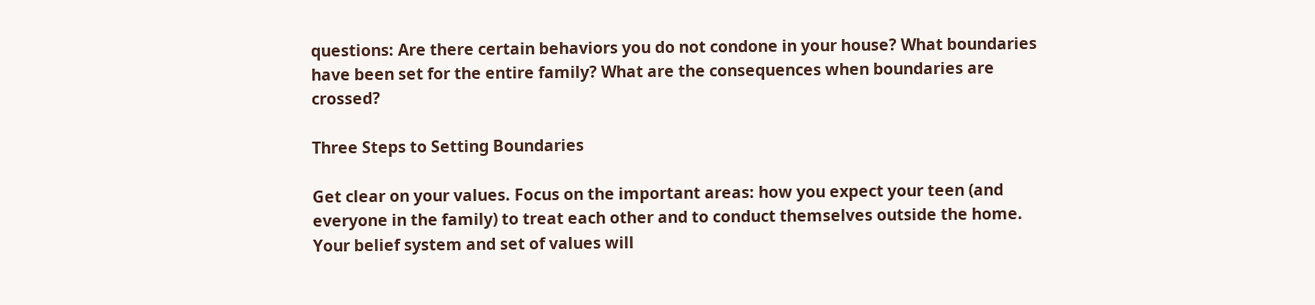questions: Are there certain behaviors you do not condone in your house? What boundaries have been set for the entire family? What are the consequences when boundaries are crossed?

Three Steps to Setting Boundaries

Get clear on your values. Focus on the important areas: how you expect your teen (and everyone in the family) to treat each other and to conduct themselves outside the home. Your belief system and set of values will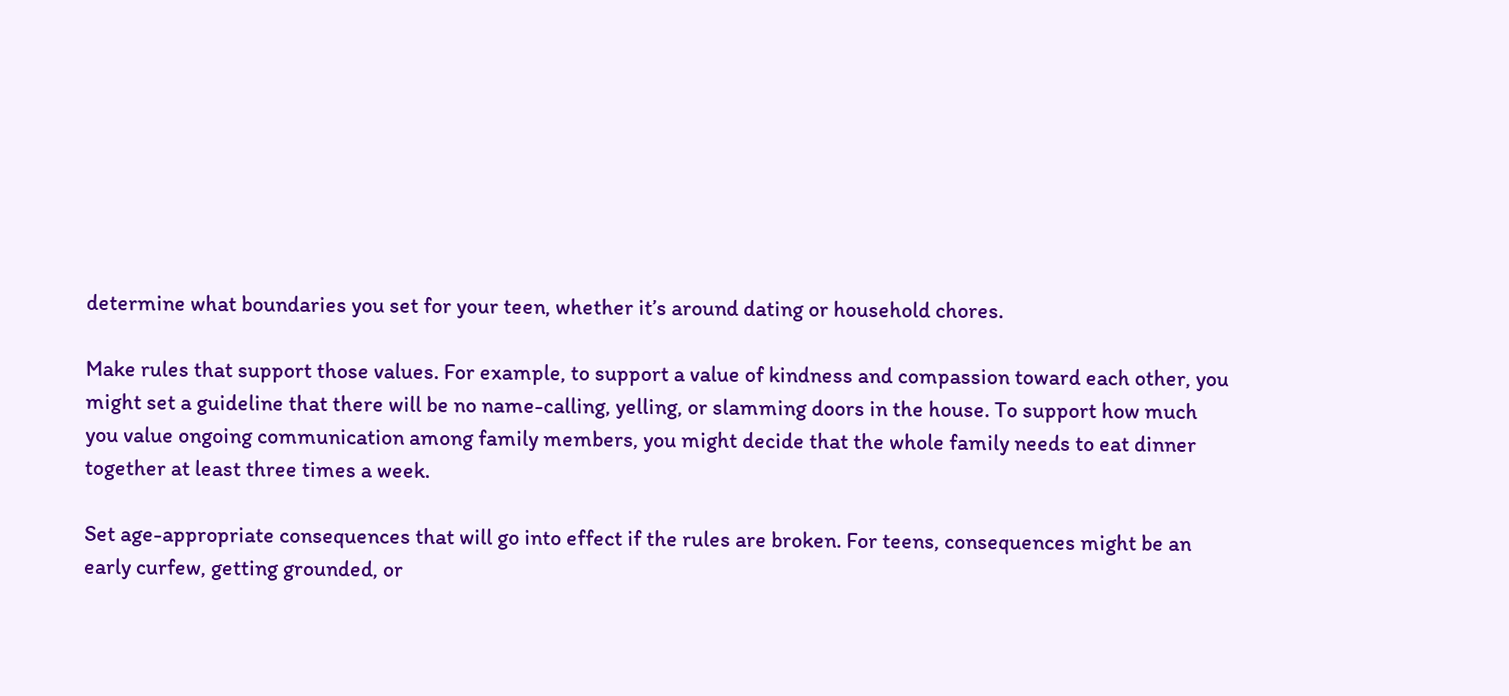determine what boundaries you set for your teen, whether it’s around dating or household chores.

Make rules that support those values. For example, to support a value of kindness and compassion toward each other, you might set a guideline that there will be no name-calling, yelling, or slamming doors in the house. To support how much you value ongoing communication among family members, you might decide that the whole family needs to eat dinner together at least three times a week.

Set age-appropriate consequences that will go into effect if the rules are broken. For teens, consequences might be an early curfew, getting grounded, or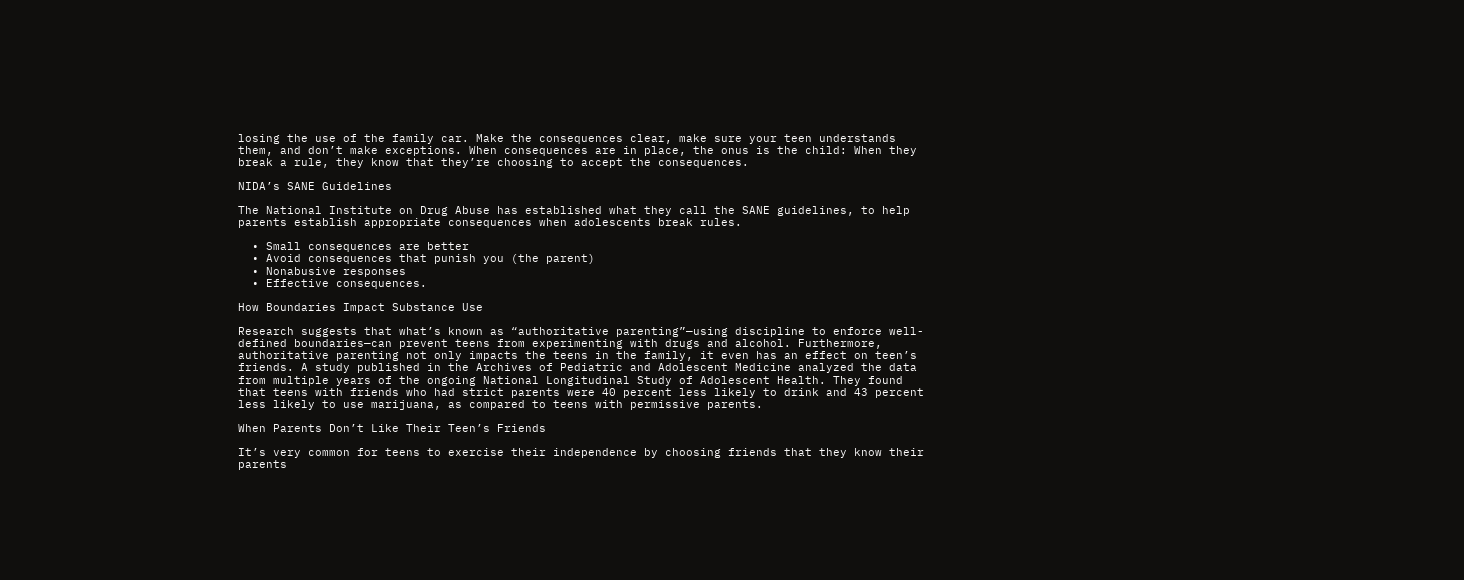losing the use of the family car. Make the consequences clear, make sure your teen understands them, and don’t make exceptions. When consequences are in place, the onus is the child: When they break a rule, they know that they’re choosing to accept the consequences.

NIDA’s SANE Guidelines

The National Institute on Drug Abuse has established what they call the SANE guidelines, to help parents establish appropriate consequences when adolescents break rules.

  • Small consequences are better
  • Avoid consequences that punish you (the parent)
  • Nonabusive responses
  • Effective consequences.

How Boundaries Impact Substance Use

Research suggests that what’s known as “authoritative parenting”—using discipline to enforce well-defined boundaries—can prevent teens from experimenting with drugs and alcohol. Furthermore, authoritative parenting not only impacts the teens in the family, it even has an effect on teen’s friends. A study published in the Archives of Pediatric and Adolescent Medicine analyzed the data from multiple years of the ongoing National Longitudinal Study of Adolescent Health. They found that teens with friends who had strict parents were 40 percent less likely to drink and 43 percent less likely to use marijuana, as compared to teens with permissive parents.

When Parents Don’t Like Their Teen’s Friends

It’s very common for teens to exercise their independence by choosing friends that they know their parents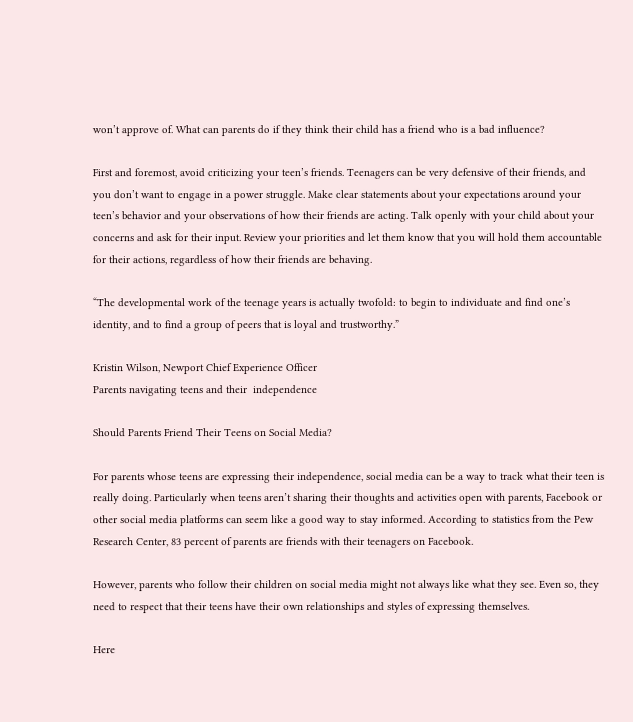won’t approve of. What can parents do if they think their child has a friend who is a bad influence?

First and foremost, avoid criticizing your teen’s friends. Teenagers can be very defensive of their friends, and you don’t want to engage in a power struggle. Make clear statements about your expectations around your teen’s behavior and your observations of how their friends are acting. Talk openly with your child about your concerns and ask for their input. Review your priorities and let them know that you will hold them accountable for their actions, regardless of how their friends are behaving.

“The developmental work of the teenage years is actually twofold: to begin to individuate and find one’s identity, and to find a group of peers that is loyal and trustworthy.”

Kristin Wilson, Newport Chief Experience Officer
Parents navigating teens and their  independence

Should Parents Friend Their Teens on Social Media?

For parents whose teens are expressing their independence, social media can be a way to track what their teen is really doing. Particularly when teens aren’t sharing their thoughts and activities open with parents, Facebook or other social media platforms can seem like a good way to stay informed. According to statistics from the Pew Research Center, 83 percent of parents are friends with their teenagers on Facebook.

However, parents who follow their children on social media might not always like what they see. Even so, they need to respect that their teens have their own relationships and styles of expressing themselves.

Here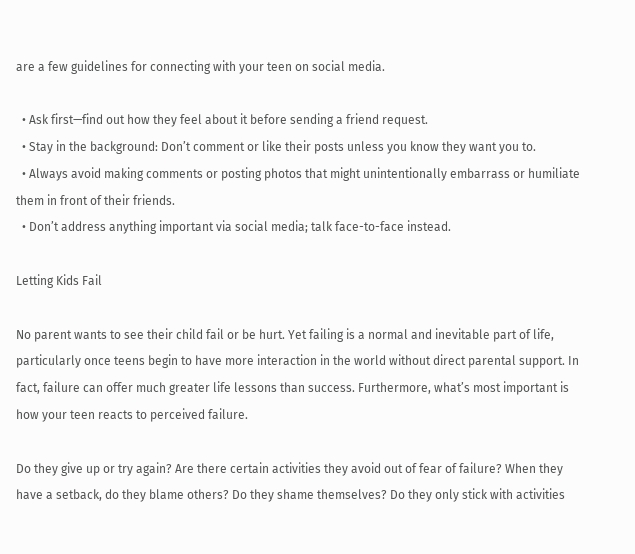are a few guidelines for connecting with your teen on social media.

  • Ask first—find out how they feel about it before sending a friend request.
  • Stay in the background: Don’t comment or like their posts unless you know they want you to.
  • Always avoid making comments or posting photos that might unintentionally embarrass or humiliate them in front of their friends.
  • Don’t address anything important via social media; talk face-to-face instead.

Letting Kids Fail

No parent wants to see their child fail or be hurt. Yet failing is a normal and inevitable part of life, particularly once teens begin to have more interaction in the world without direct parental support. In fact, failure can offer much greater life lessons than success. Furthermore, what’s most important is how your teen reacts to perceived failure.

Do they give up or try again? Are there certain activities they avoid out of fear of failure? When they have a setback, do they blame others? Do they shame themselves? Do they only stick with activities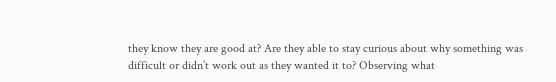they know they are good at? Are they able to stay curious about why something was difficult or didn’t work out as they wanted it to? Observing what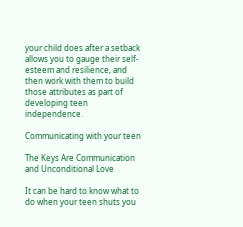your child does after a setback allows you to gauge their self-esteem and resilience, and then work with them to build those attributes as part of developing teen independence.

Communicating with your teen

The Keys Are Communication and Unconditional Love

It can be hard to know what to do when your teen shuts you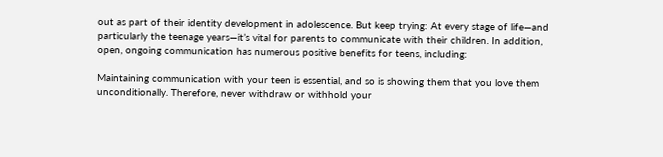out as part of their identity development in adolescence. But keep trying: At every stage of life—and particularly the teenage years—it’s vital for parents to communicate with their children. In addition, open, ongoing communication has numerous positive benefits for teens, including:

Maintaining communication with your teen is essential, and so is showing them that you love them unconditionally. Therefore, never withdraw or withhold your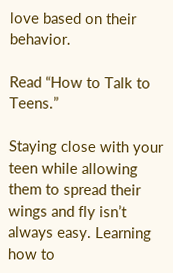love based on their behavior.

Read “How to Talk to Teens.”

Staying close with your teen while allowing them to spread their wings and fly isn’t always easy. Learning how to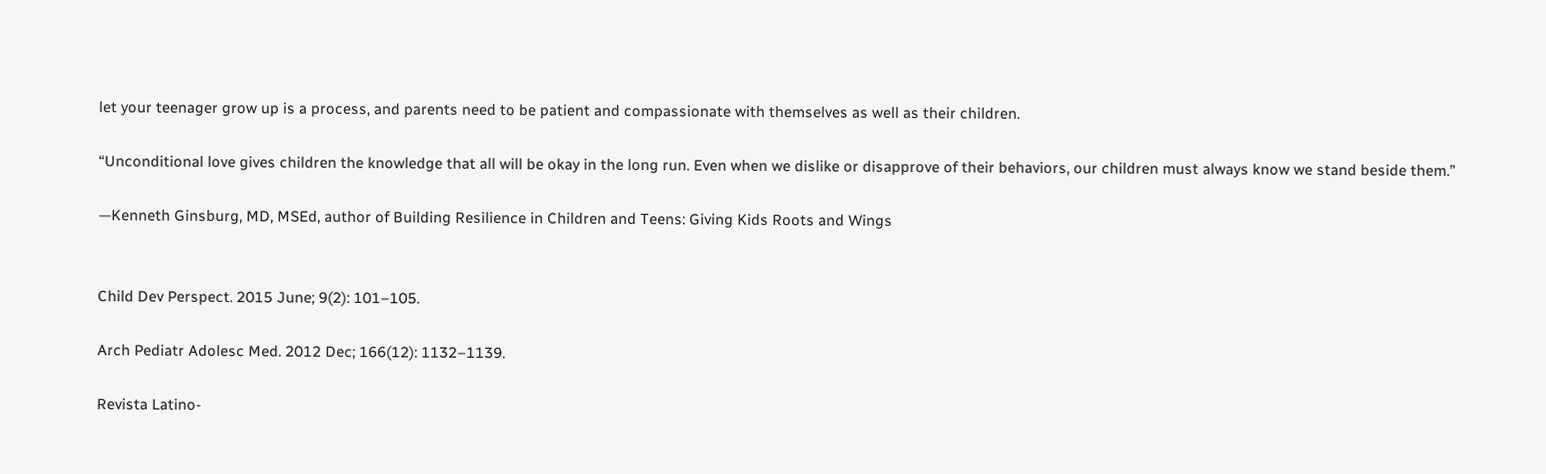let your teenager grow up is a process, and parents need to be patient and compassionate with themselves as well as their children.

“Unconditional love gives children the knowledge that all will be okay in the long run. Even when we dislike or disapprove of their behaviors, our children must always know we stand beside them.”

—Kenneth Ginsburg, MD, MSEd, author of Building Resilience in Children and Teens: Giving Kids Roots and Wings


Child Dev Perspect. 2015 June; 9(2): 101–105.

Arch Pediatr Adolesc Med. 2012 Dec; 166(12): 1132–1139.

Revista Latino-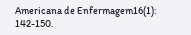Americana de Enfermagem16(1): 142-150.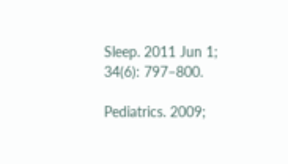Sleep. 2011 Jun 1; 34(6): 797–800.

Pediatrics. 2009;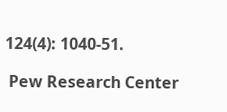124(4): 1040-51.

 Pew Research Center